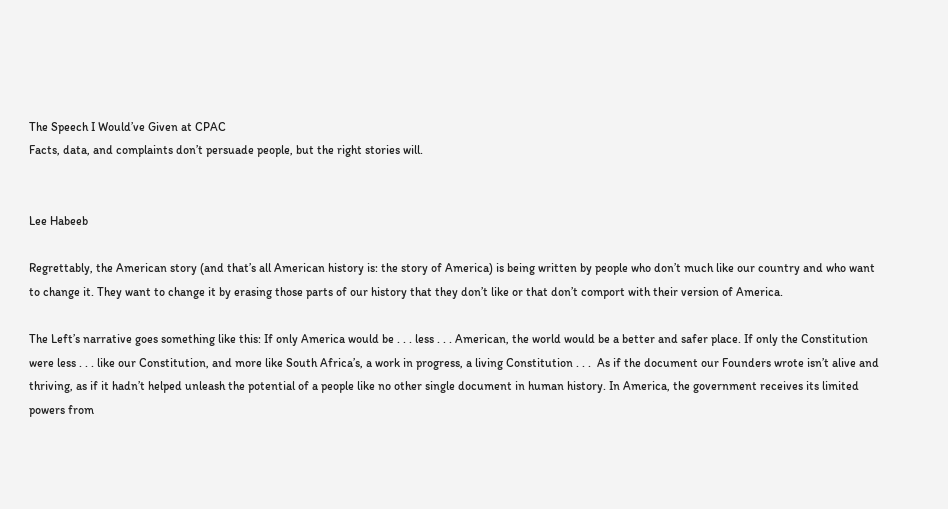The Speech I Would’ve Given at CPAC
Facts, data, and complaints don’t persuade people, but the right stories will.


Lee Habeeb

Regrettably, the American story (and that’s all American history is: the story of America) is being written by people who don’t much like our country and who want to change it. They want to change it by erasing those parts of our history that they don’t like or that don’t comport with their version of America.

The Left’s narrative goes something like this: If only America would be . . . less . . . American, the world would be a better and safer place. If only the Constitution were less . . . like our Constitution, and more like South Africa’s, a work in progress, a living Constitution . . .  As if the document our Founders wrote isn’t alive and thriving, as if it hadn’t helped unleash the potential of a people like no other single document in human history. In America, the government receives its limited powers from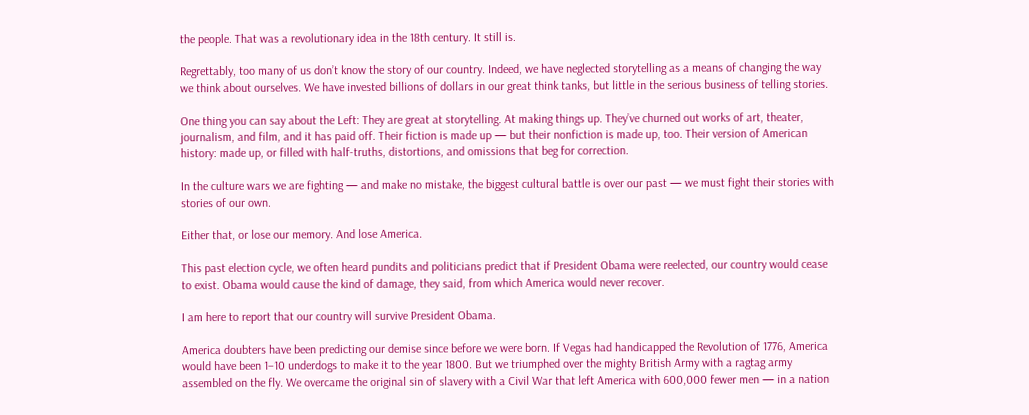the people. That was a revolutionary idea in the 18th century. It still is.

Regrettably, too many of us don’t know the story of our country. Indeed, we have neglected storytelling as a means of changing the way we think about ourselves. We have invested billions of dollars in our great think tanks, but little in the serious business of telling stories.

One thing you can say about the Left: They are great at storytelling. At making things up. They’ve churned out works of art, theater, journalism, and film, and it has paid off. Their fiction is made up — but their nonfiction is made up, too. Their version of American history: made up, or filled with half-truths, distortions, and omissions that beg for correction.

In the culture wars we are fighting — and make no mistake, the biggest cultural battle is over our past — we must fight their stories with stories of our own.

Either that, or lose our memory. And lose America.

This past election cycle, we often heard pundits and politicians predict that if President Obama were reelected, our country would cease to exist. Obama would cause the kind of damage, they said, from which America would never recover.

I am here to report that our country will survive President Obama.

America doubters have been predicting our demise since before we were born. If Vegas had handicapped the Revolution of 1776, America would have been 1–10 underdogs to make it to the year 1800. But we triumphed over the mighty British Army with a ragtag army assembled on the fly. We overcame the original sin of slavery with a Civil War that left America with 600,000 fewer men — in a nation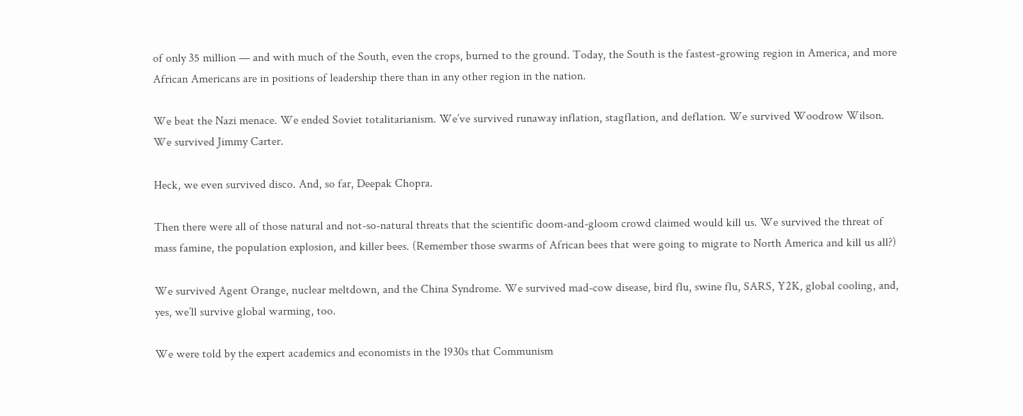of only 35 million — and with much of the South, even the crops, burned to the ground. Today, the South is the fastest-growing region in America, and more African Americans are in positions of leadership there than in any other region in the nation.

We beat the Nazi menace. We ended Soviet totalitarianism. We’ve survived runaway inflation, stagflation, and deflation. We survived Woodrow Wilson. We survived Jimmy Carter.

Heck, we even survived disco. And, so far, Deepak Chopra.

Then there were all of those natural and not-so-natural threats that the scientific doom-and-gloom crowd claimed would kill us. We survived the threat of mass famine, the population explosion, and killer bees. (Remember those swarms of African bees that were going to migrate to North America and kill us all?)

We survived Agent Orange, nuclear meltdown, and the China Syndrome. We survived mad-cow disease, bird flu, swine flu, SARS, Y2K, global cooling, and, yes, we’ll survive global warming, too.

We were told by the expert academics and economists in the 1930s that Communism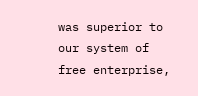was superior to our system of free enterprise,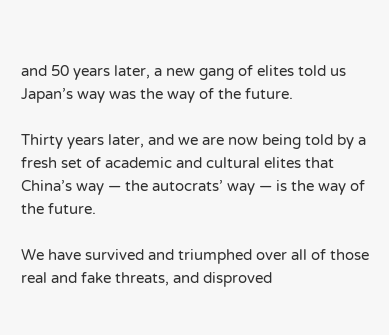and 50 years later, a new gang of elites told us Japan’s way was the way of the future.

Thirty years later, and we are now being told by a fresh set of academic and cultural elites that China’s way — the autocrats’ way — is the way of the future.

We have survived and triumphed over all of those real and fake threats, and disproved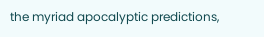the myriad apocalyptic predictions,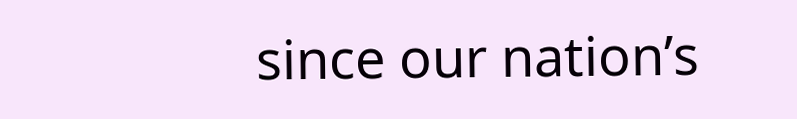since our nation’s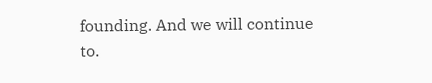founding. And we will continue to.